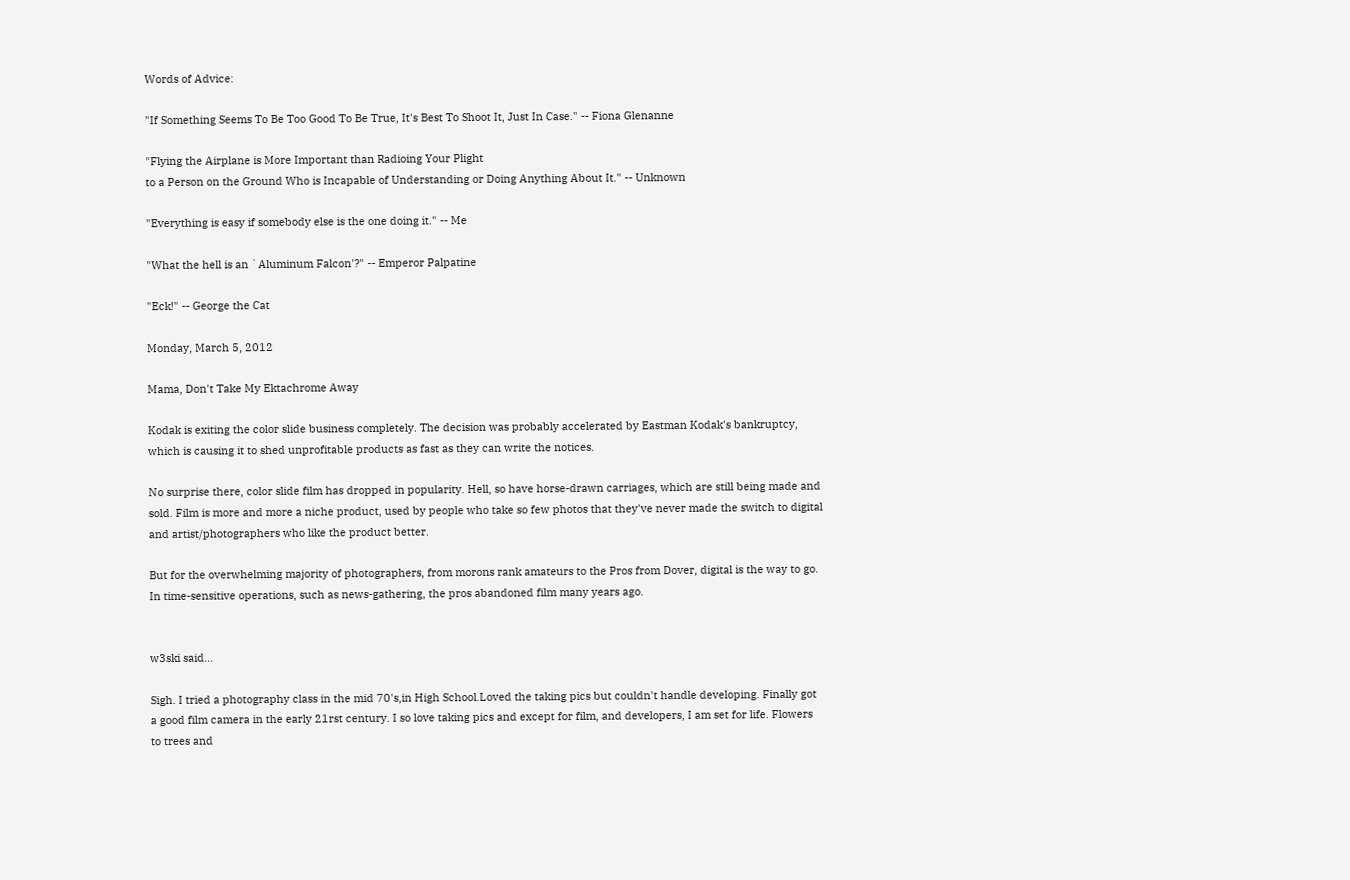Words of Advice:

"If Something Seems To Be Too Good To Be True, It's Best To Shoot It, Just In Case." -- Fiona Glenanne

"Flying the Airplane is More Important than Radioing Your Plight
to a Person on the Ground Who is Incapable of Understanding or Doing Anything About It." -- Unknown

"Everything is easy if somebody else is the one doing it." -- Me

"What the hell is an `Aluminum Falcon'?" -- Emperor Palpatine

"Eck!" -- George the Cat

Monday, March 5, 2012

Mama, Don't Take My Ektachrome Away

Kodak is exiting the color slide business completely. The decision was probably accelerated by Eastman Kodak's bankruptcy, which is causing it to shed unprofitable products as fast as they can write the notices.

No surprise there, color slide film has dropped in popularity. Hell, so have horse-drawn carriages, which are still being made and sold. Film is more and more a niche product, used by people who take so few photos that they've never made the switch to digital and artist/photographers who like the product better.

But for the overwhelming majority of photographers, from morons rank amateurs to the Pros from Dover, digital is the way to go. In time-sensitive operations, such as news-gathering, the pros abandoned film many years ago.


w3ski said...

Sigh. I tried a photography class in the mid 70's,in High School.Loved the taking pics but couldn't handle developing. Finally got a good film camera in the early 21rst century. I so love taking pics and except for film, and developers, I am set for life. Flowers to trees and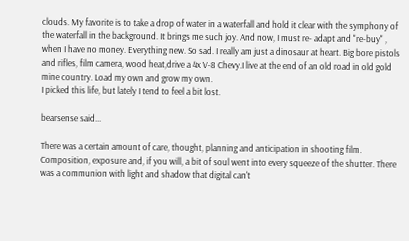clouds. My favorite is to take a drop of water in a waterfall and hold it clear with the symphony of the waterfall in the background. It brings me such joy. And now, I must re- adapt and "re-buy" , when I have no money. Everything new. So sad. I really am just a dinosaur at heart. Big bore pistols and rifles, film camera, wood heat,drive a 4x V-8 Chevy.I live at the end of an old road in old gold mine country. Load my own and grow my own.
I picked this life, but lately I tend to feel a bit lost.

bearsense said...

There was a certain amount of care, thought, planning and anticipation in shooting film. Composition, exposure and, if you will, a bit of soul went into every squeeze of the shutter. There was a communion with light and shadow that digital can't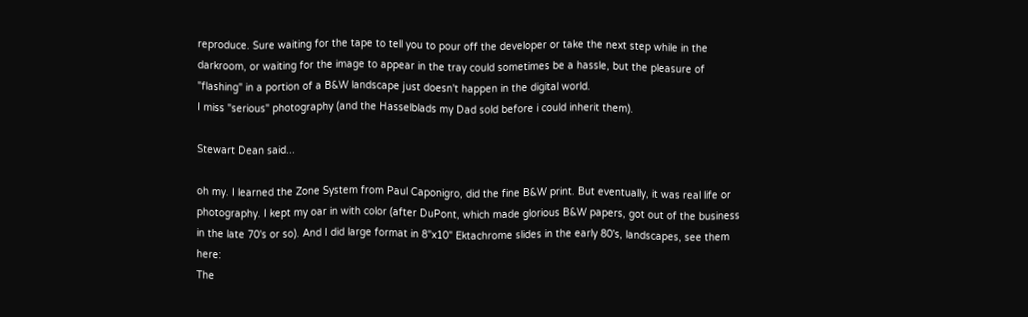reproduce. Sure waiting for the tape to tell you to pour off the developer or take the next step while in the darkroom, or waiting for the image to appear in the tray could sometimes be a hassle, but the pleasure of "flashing" in a portion of a B&W landscape just doesn't happen in the digital world.
I miss "serious" photography (and the Hasselblads my Dad sold before i could inherit them).

Stewart Dean said...

oh my. I learned the Zone System from Paul Caponigro, did the fine B&W print. But eventually, it was real life or photography. I kept my oar in with color (after DuPont, which made glorious B&W papers, got out of the business in the late 70's or so). And I did large format in 8"x10" Ektachrome slides in the early 80's, landscapes, see them here:
The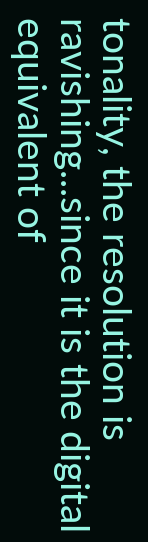tonality, the resolution is ravishing...since it is the digital equivalent of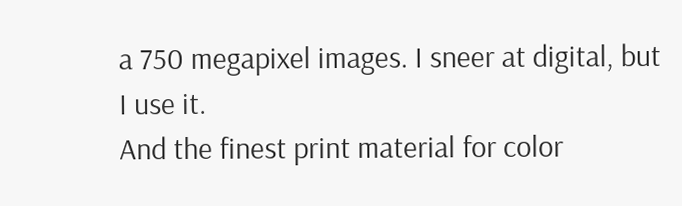a 750 megapixel images. I sneer at digital, but I use it.
And the finest print material for color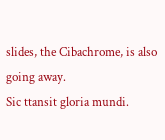slides, the Cibachrome, is also going away.
Sic ttansit gloria mundi.